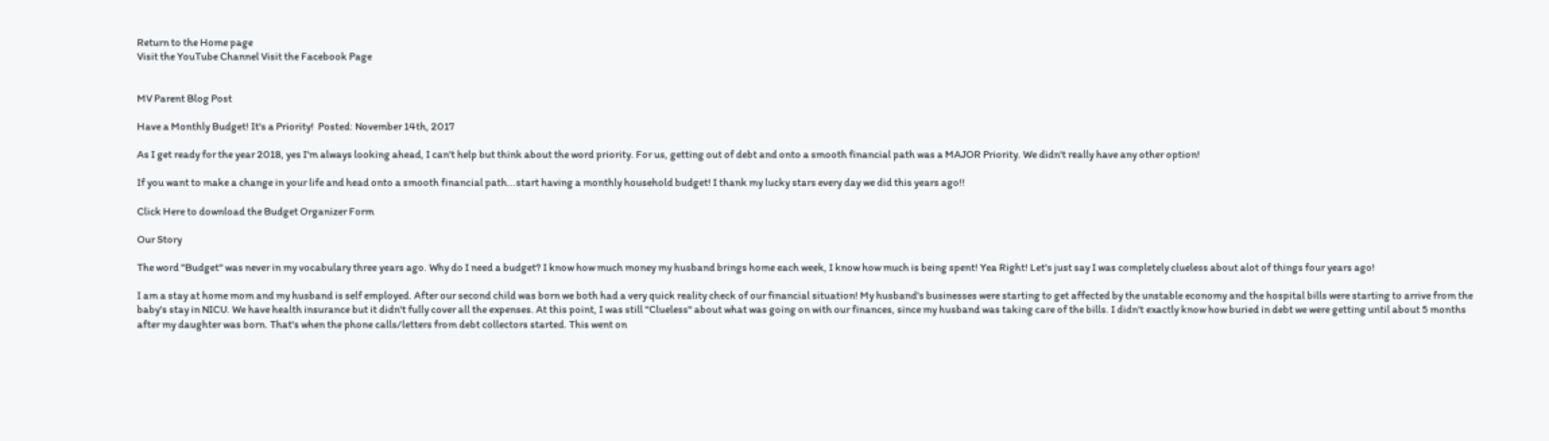Return to the Home page
Visit the YouTube Channel Visit the Facebook Page


MV Parent Blog Post

Have a Monthly Budget! It's a Priority!  Posted: November 14th, 2017

As I get ready for the year 2018, yes I'm always looking ahead, I can't help but think about the word priority. For us, getting out of debt and onto a smooth financial path was a MAJOR Priority. We didn't really have any other option!

If you want to make a change in your life and head onto a smooth financial path...start having a monthly household budget! I thank my lucky stars every day we did this years ago!!

Click Here to download the Budget Organizer Form

Our Story

The word "Budget" was never in my vocabulary three years ago. Why do I need a budget? I know how much money my husband brings home each week, I know how much is being spent! Yea Right! Let's just say I was completely clueless about alot of things four years ago!

I am a stay at home mom and my husband is self employed. After our second child was born we both had a very quick reality check of our financial situation! My husband's businesses were starting to get affected by the unstable economy and the hospital bills were starting to arrive from the baby's stay in NICU. We have health insurance but it didn't fully cover all the expenses. At this point, I was still "Clueless" about what was going on with our finances, since my husband was taking care of the bills. I didn't exactly know how buried in debt we were getting until about 5 months after my daughter was born. That's when the phone calls/letters from debt collectors started. This went on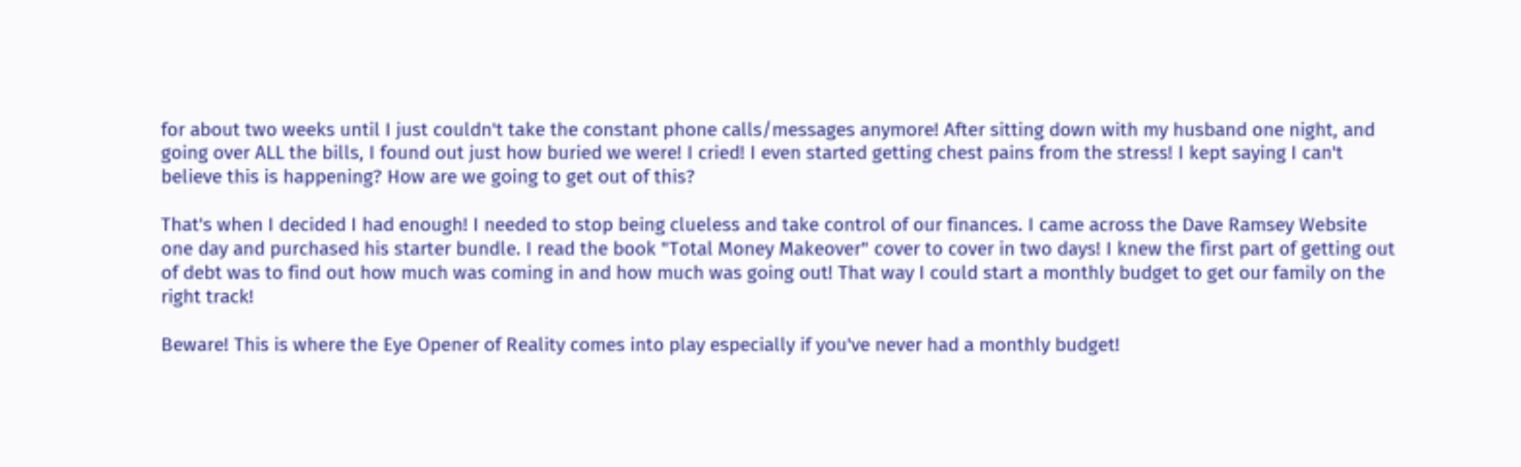for about two weeks until I just couldn't take the constant phone calls/messages anymore! After sitting down with my husband one night, and going over ALL the bills, I found out just how buried we were! I cried! I even started getting chest pains from the stress! I kept saying I can't believe this is happening? How are we going to get out of this?

That's when I decided I had enough! I needed to stop being clueless and take control of our finances. I came across the Dave Ramsey Website one day and purchased his starter bundle. I read the book "Total Money Makeover" cover to cover in two days! I knew the first part of getting out of debt was to find out how much was coming in and how much was going out! That way I could start a monthly budget to get our family on the right track!

Beware! This is where the Eye Opener of Reality comes into play especially if you've never had a monthly budget!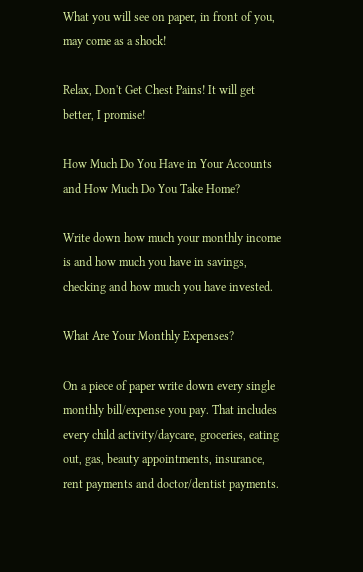What you will see on paper, in front of you, may come as a shock!

Relax, Don't Get Chest Pains! It will get better, I promise!

How Much Do You Have in Your Accounts and How Much Do You Take Home?

Write down how much your monthly income is and how much you have in savings, checking and how much you have invested.

What Are Your Monthly Expenses?

On a piece of paper write down every single monthly bill/expense you pay. That includes every child activity/daycare, groceries, eating out, gas, beauty appointments, insurance, rent payments and doctor/dentist payments.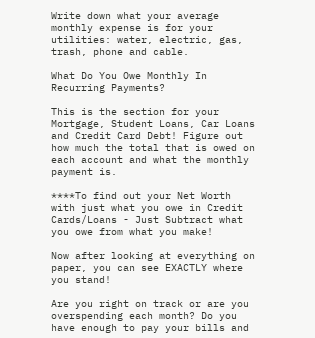Write down what your average monthly expense is for your utilities: water, electric, gas, trash, phone and cable.

What Do You Owe Monthly In Recurring Payments?

This is the section for your Mortgage, Student Loans, Car Loans and Credit Card Debt! Figure out how much the total that is owed on each account and what the monthly payment is.

****To find out your Net Worth with just what you owe in Credit Cards/Loans - Just Subtract what you owe from what you make!

Now after looking at everything on paper, you can see EXACTLY where you stand!

Are you right on track or are you overspending each month? Do you have enough to pay your bills and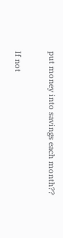put money into savings each month??

If not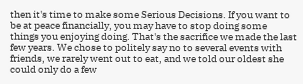then it's time to make some Serious Decisions. If you want to be at peace financially, you may have to stop doing some things you enjoying doing. That's the sacrifice we made the last few years. We chose to politely say no to several events with friends, we rarely went out to eat, and we told our oldest she could only do a few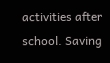activities after school. Saving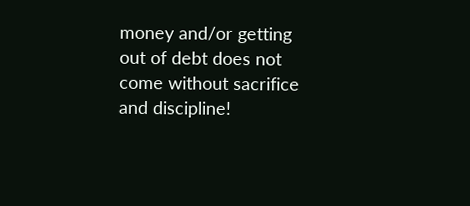money and/or getting out of debt does not come without sacrifice and discipline!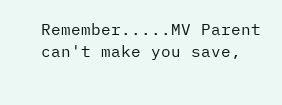Remember.....MV Parent can't make you save,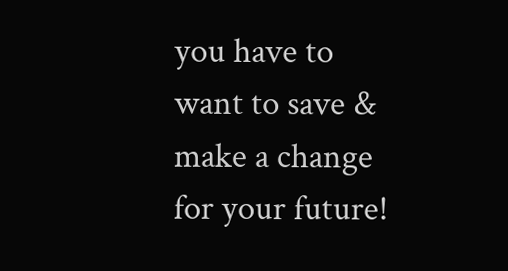you have to want to save & make a change for your future!